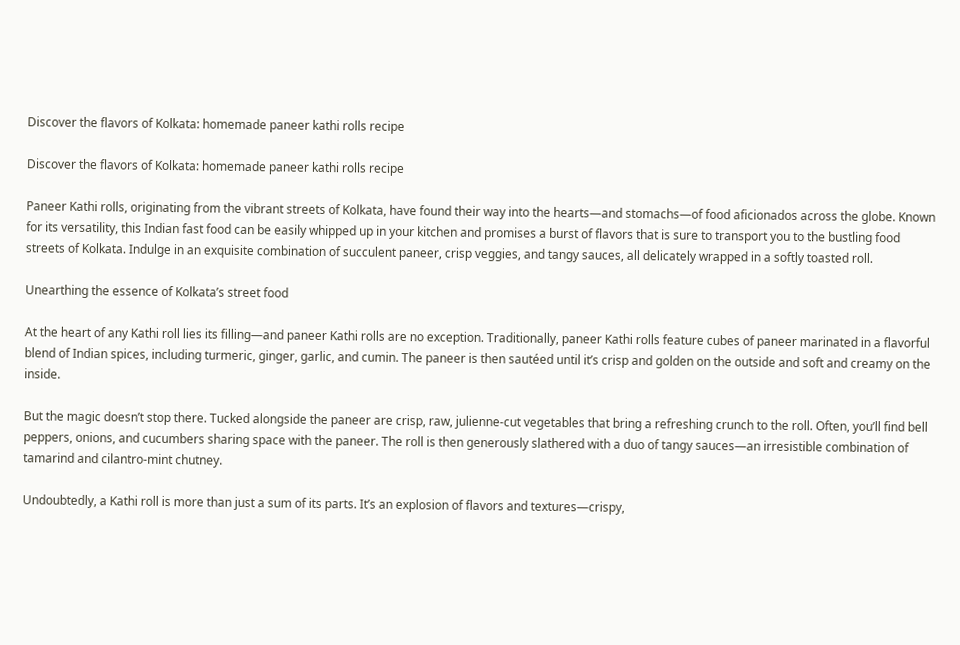Discover the flavors of Kolkata: homemade paneer kathi rolls recipe

Discover the flavors of Kolkata: homemade paneer kathi rolls recipe

Paneer Kathi rolls, originating from the vibrant streets of Kolkata, have found their way into the hearts—and stomachs—of food aficionados across the globe. Known for its versatility, this Indian fast food can be easily whipped up in your kitchen and promises a burst of flavors that is sure to transport you to the bustling food streets of Kolkata. Indulge in an exquisite combination of succulent paneer, crisp veggies, and tangy sauces, all delicately wrapped in a softly toasted roll.

Unearthing the essence of Kolkata’s street food

At the heart of any Kathi roll lies its filling—and paneer Kathi rolls are no exception. Traditionally, paneer Kathi rolls feature cubes of paneer marinated in a flavorful blend of Indian spices, including turmeric, ginger, garlic, and cumin. The paneer is then sautéed until it’s crisp and golden on the outside and soft and creamy on the inside.

But the magic doesn’t stop there. Tucked alongside the paneer are crisp, raw, julienne-cut vegetables that bring a refreshing crunch to the roll. Often, you’ll find bell peppers, onions, and cucumbers sharing space with the paneer. The roll is then generously slathered with a duo of tangy sauces—an irresistible combination of tamarind and cilantro-mint chutney.

Undoubtedly, a Kathi roll is more than just a sum of its parts. It’s an explosion of flavors and textures—crispy,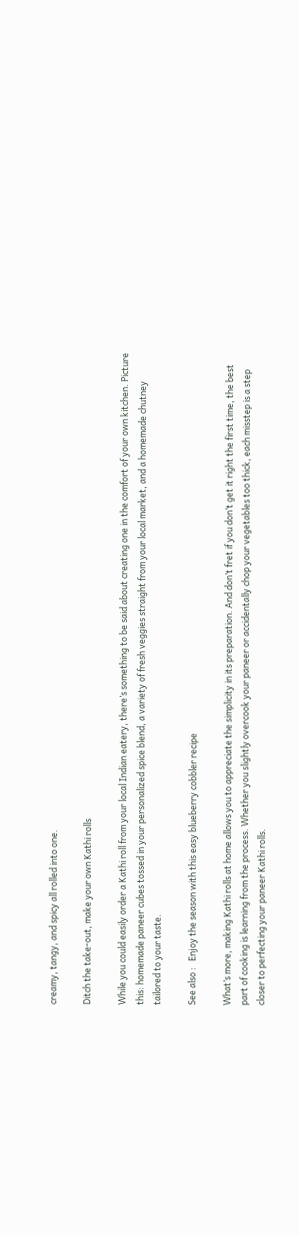creamy, tangy, and spicy all rolled into one.

Ditch the take-out, make your own Kathi rolls

While you could easily order a Kathi roll from your local Indian eatery, there’s something to be said about creating one in the comfort of your own kitchen. Picture this: homemade paneer cubes tossed in your personalized spice blend, a variety of fresh veggies straight from your local market, and a homemade chutney tailored to your taste.

See also :   Enjoy the season with this easy blueberry cobbler recipe

What’s more, making Kathi rolls at home allows you to appreciate the simplicity in its preparation. And don’t fret if you don’t get it right the first time, the best part of cooking is learning from the process. Whether you slightly overcook your paneer or accidentally chop your vegetables too thick, each misstep is a step closer to perfecting your paneer Kathi rolls.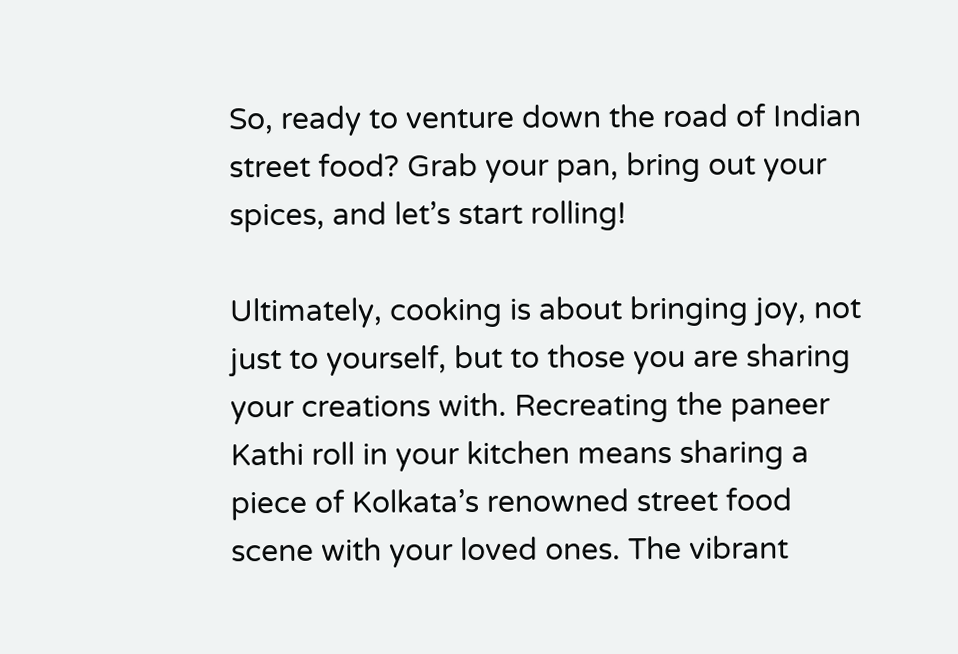So, ready to venture down the road of Indian street food? Grab your pan, bring out your spices, and let’s start rolling!

Ultimately, cooking is about bringing joy, not just to yourself, but to those you are sharing your creations with. Recreating the paneer Kathi roll in your kitchen means sharing a piece of Kolkata’s renowned street food scene with your loved ones. The vibrant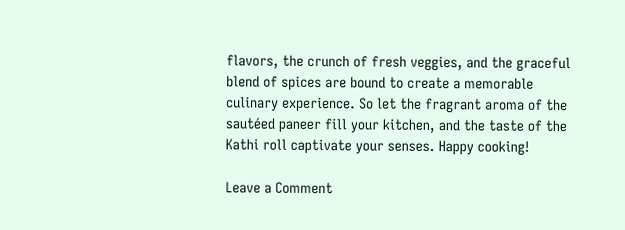flavors, the crunch of fresh veggies, and the graceful blend of spices are bound to create a memorable culinary experience. So let the fragrant aroma of the sautéed paneer fill your kitchen, and the taste of the Kathi roll captivate your senses. Happy cooking!

Leave a Comment